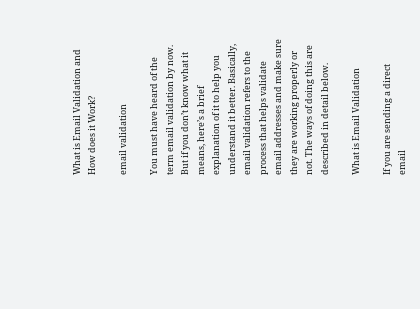What is Email Validation and How does it Work?

email validation

You must have heard of the term email validation by now. But if you don’t know what it means, here’s a brief explanation of it to help you understand it better. Basically, email validation refers to the process that helps validate email addresses and make sure they are working properly or not. The ways of doing this are described in detail below.

What is Email Validation

If you are sending a direct email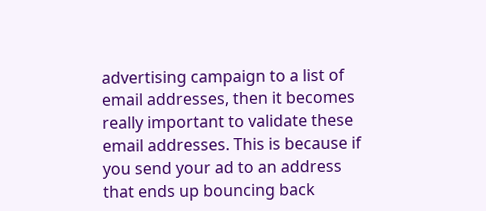advertising campaign to a list of email addresses, then it becomes really important to validate these email addresses. This is because if you send your ad to an address that ends up bouncing back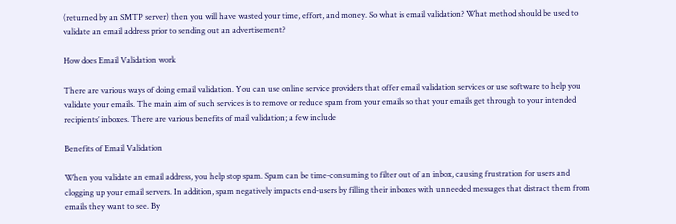(returned by an SMTP server) then you will have wasted your time, effort, and money. So what is email validation? What method should be used to validate an email address prior to sending out an advertisement?

How does Email Validation work

There are various ways of doing email validation. You can use online service providers that offer email validation services or use software to help you validate your emails. The main aim of such services is to remove or reduce spam from your emails so that your emails get through to your intended recipients’ inboxes. There are various benefits of mail validation; a few include

Benefits of Email Validation

When you validate an email address, you help stop spam. Spam can be time-consuming to filter out of an inbox, causing frustration for users and clogging up your email servers. In addition, spam negatively impacts end-users by filling their inboxes with unneeded messages that distract them from emails they want to see. By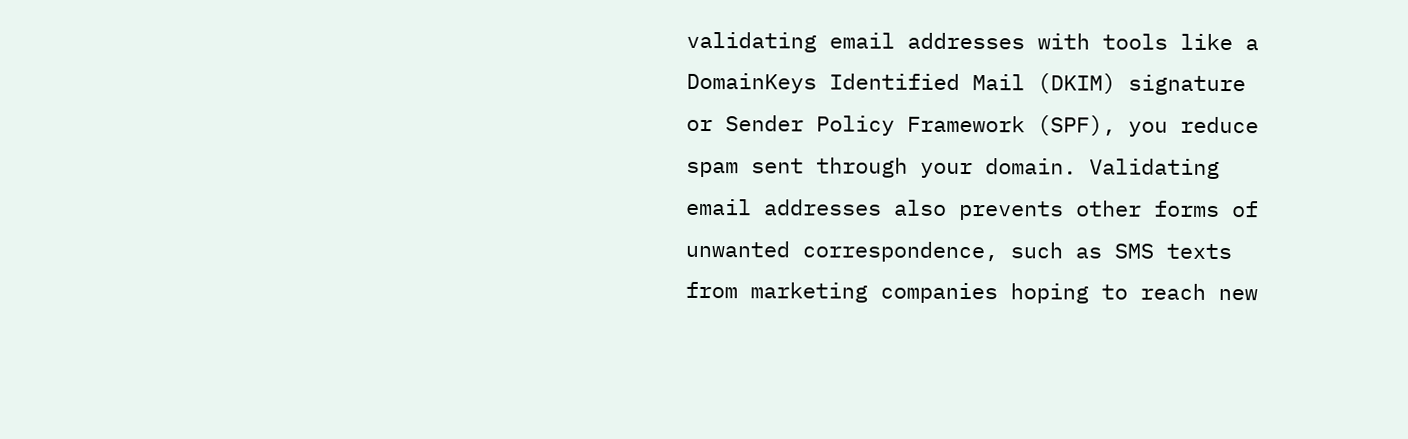validating email addresses with tools like a DomainKeys Identified Mail (DKIM) signature or Sender Policy Framework (SPF), you reduce spam sent through your domain. Validating email addresses also prevents other forms of unwanted correspondence, such as SMS texts from marketing companies hoping to reach new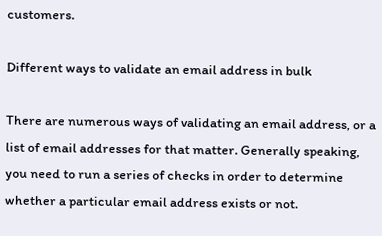customers.

Different ways to validate an email address in bulk

There are numerous ways of validating an email address, or a list of email addresses for that matter. Generally speaking, you need to run a series of checks in order to determine whether a particular email address exists or not.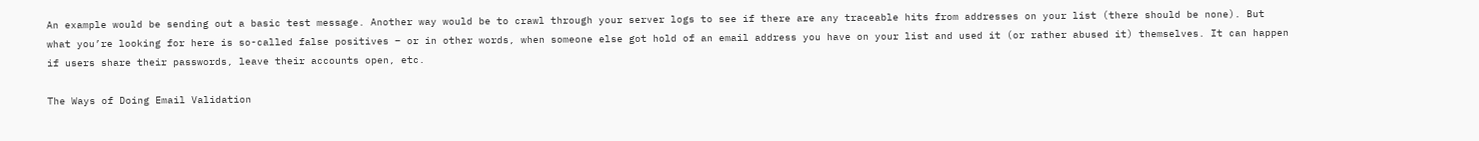An example would be sending out a basic test message. Another way would be to crawl through your server logs to see if there are any traceable hits from addresses on your list (there should be none). But what you’re looking for here is so-called false positives – or in other words, when someone else got hold of an email address you have on your list and used it (or rather abused it) themselves. It can happen if users share their passwords, leave their accounts open, etc.

The Ways of Doing Email Validation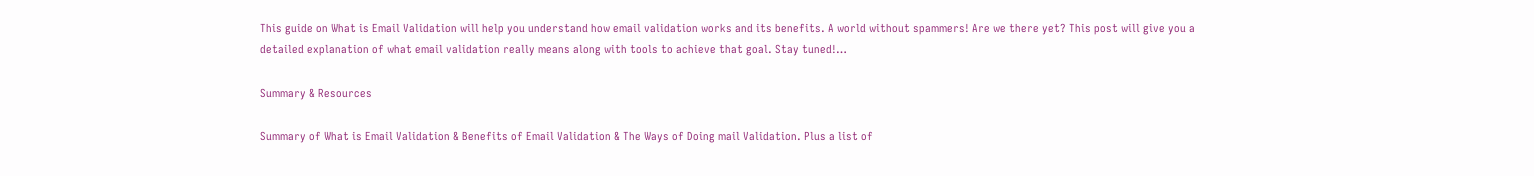This guide on What is Email Validation will help you understand how email validation works and its benefits. A world without spammers! Are we there yet? This post will give you a detailed explanation of what email validation really means along with tools to achieve that goal. Stay tuned!…

Summary & Resources

Summary of What is Email Validation & Benefits of Email Validation & The Ways of Doing mail Validation. Plus a list of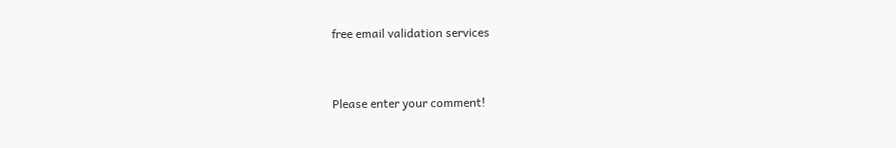free email validation services


Please enter your comment!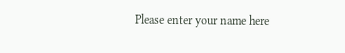Please enter your name here